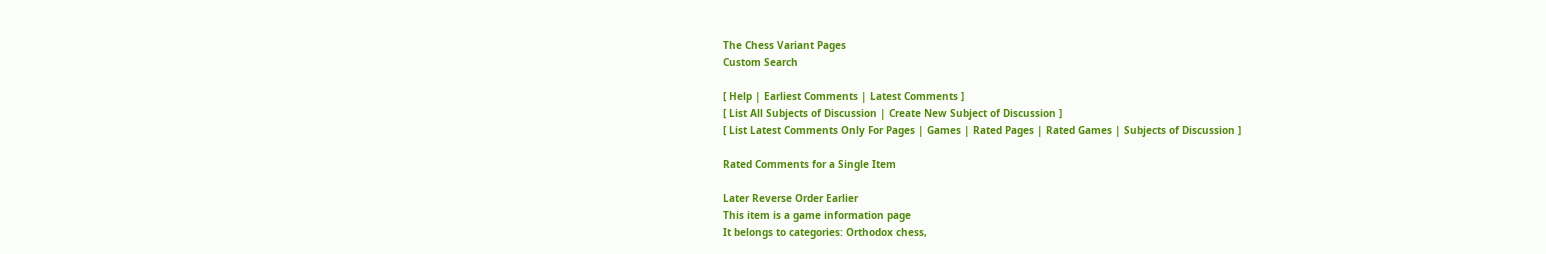The Chess Variant Pages
Custom Search

[ Help | Earliest Comments | Latest Comments ]
[ List All Subjects of Discussion | Create New Subject of Discussion ]
[ List Latest Comments Only For Pages | Games | Rated Pages | Rated Games | Subjects of Discussion ]

Rated Comments for a Single Item

Later Reverse Order Earlier
This item is a game information page
It belongs to categories: Orthodox chess,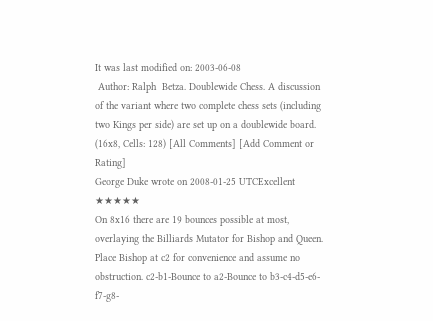It was last modified on: 2003-06-08
 Author: Ralph  Betza. Doublewide Chess. A discussion of the variant where two complete chess sets (including two Kings per side) are set up on a doublewide board. (16x8, Cells: 128) [All Comments] [Add Comment or Rating]
George Duke wrote on 2008-01-25 UTCExcellent ★★★★★
On 8x16 there are 19 bounces possible at most, overlaying the Billiards Mutator for Bishop and Queen. Place Bishop at c2 for convenience and assume no obstruction. c2-b1-Bounce to a2-Bounce to b3-c4-d5-e6-f7-g8-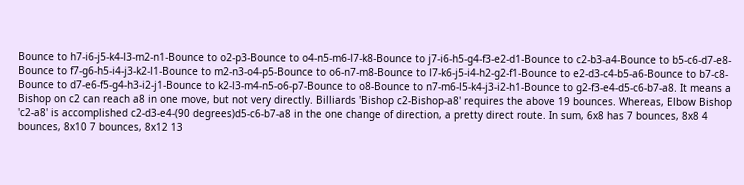Bounce to h7-i6-j5-k4-l3-m2-n1-Bounce to o2-p3-Bounce to o4-n5-m6-l7-k8-Bounce to j7-i6-h5-g4-f3-e2-d1-Bounce to c2-b3-a4-Bounce to b5-c6-d7-e8-Bounce to f7-g6-h5-i4-j3-k2-l1-Bounce to m2-n3-o4-p5-Bounce to o6-n7-m8-Bounce to l7-k6-j5-i4-h2-g2-f1-Bounce to e2-d3-c4-b5-a6-Bounce to b7-c8-Bounce to d7-e6-f5-g4-h3-i2-j1-Bounce to k2-l3-m4-n5-o6-p7-Bounce to o8-Bounce to n7-m6-l5-k4-j3-i2-h1-Bounce to g2-f3-e4-d5-c6-b7-a8. It means a Bishop on c2 can reach a8 in one move, but not very directly. Billiards 'Bishop c2-Bishop-a8' requires the above 19 bounces. Whereas, Elbow Bishop 'c2-a8' is accomplished c2-d3-e4-(90 degrees)d5-c6-b7-a8 in the one change of direction, a pretty direct route. In sum, 6x8 has 7 bounces, 8x8 4 bounces, 8x10 7 bounces, 8x12 13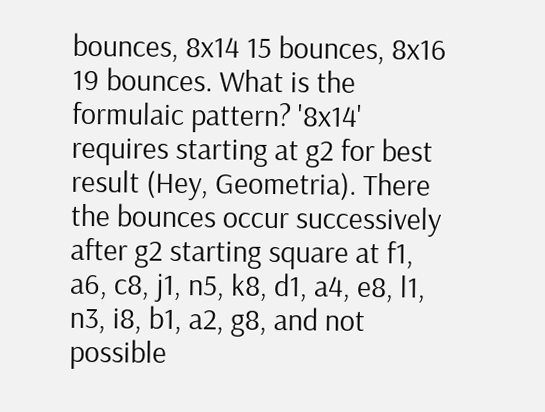bounces, 8x14 15 bounces, 8x16 19 bounces. What is the formulaic pattern? '8x14' requires starting at g2 for best result (Hey, Geometria). There the bounces occur successively after g2 starting square at f1, a6, c8, j1, n5, k8, d1, a4, e8, l1, n3, i8, b1, a2, g8, and not possible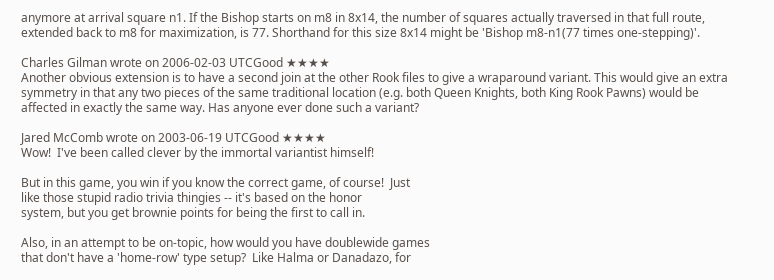anymore at arrival square n1. If the Bishop starts on m8 in 8x14, the number of squares actually traversed in that full route, extended back to m8 for maximization, is 77. Shorthand for this size 8x14 might be 'Bishop m8-n1(77 times one-stepping)'.

Charles Gilman wrote on 2006-02-03 UTCGood ★★★★
Another obvious extension is to have a second join at the other Rook files to give a wraparound variant. This would give an extra symmetry in that any two pieces of the same traditional location (e.g. both Queen Knights, both King Rook Pawns) would be affected in exactly the same way. Has anyone ever done such a variant?

Jared McComb wrote on 2003-06-19 UTCGood ★★★★
Wow!  I've been called clever by the immortal variantist himself!

But in this game, you win if you know the correct game, of course!  Just
like those stupid radio trivia thingies -- it's based on the honor
system, but you get brownie points for being the first to call in.

Also, in an attempt to be on-topic, how would you have doublewide games
that don't have a 'home-row' type setup?  Like Halma or Danadazo, for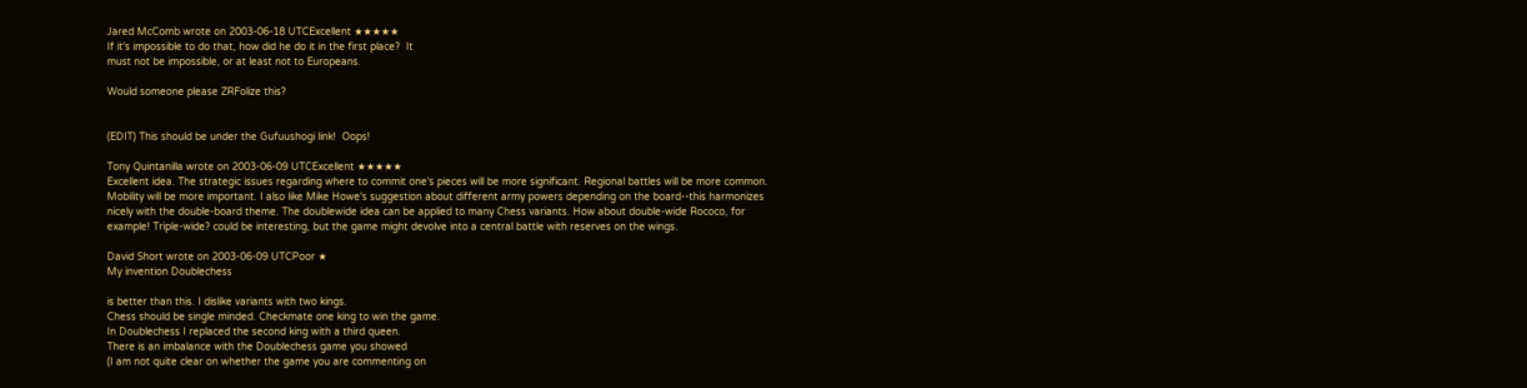Jared McComb wrote on 2003-06-18 UTCExcellent ★★★★★
If it's impossible to do that, how did he do it in the first place?  It
must not be impossible, or at least not to Europeans.

Would someone please ZRFolize this?


(EDIT) This should be under the Gufuushogi link!  Oops!

Tony Quintanilla wrote on 2003-06-09 UTCExcellent ★★★★★
Excellent idea. The strategic issues regarding where to commit one's pieces will be more significant. Regional battles will be more common. Mobility will be more important. I also like Mike Howe's suggestion about different army powers depending on the board--this harmonizes nicely with the double-board theme. The doublewide idea can be applied to many Chess variants. How about double-wide Rococo, for example! Triple-wide? could be interesting, but the game might devolve into a central battle with reserves on the wings.

David Short wrote on 2003-06-09 UTCPoor ★
My invention Doublechess

is better than this. I dislike variants with two kings.
Chess should be single minded. Checkmate one king to win the game.
In Doublechess I replaced the second king with a third queen.
There is an imbalance with the Doublechess game you showed
(I am not quite clear on whether the game you are commenting on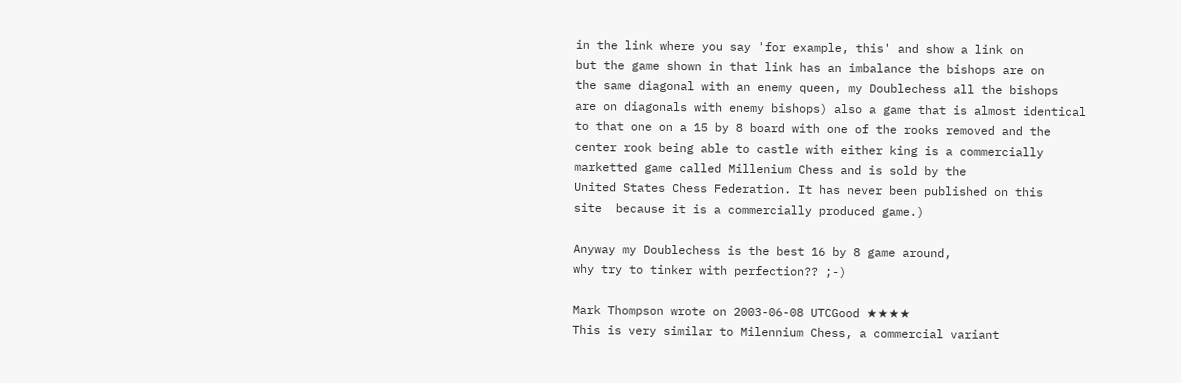in the link where you say 'for example, this' and show a link on
but the game shown in that link has an imbalance the bishops are on
the same diagonal with an enemy queen, my Doublechess all the bishops
are on diagonals with enemy bishops) also a game that is almost identical
to that one on a 15 by 8 board with one of the rooks removed and the
center rook being able to castle with either king is a commercially
marketted game called Millenium Chess and is sold by the
United States Chess Federation. It has never been published on this
site  because it is a commercially produced game.)

Anyway my Doublechess is the best 16 by 8 game around,
why try to tinker with perfection?? ;-)

Mark Thompson wrote on 2003-06-08 UTCGood ★★★★
This is very similar to Milennium Chess, a commercial variant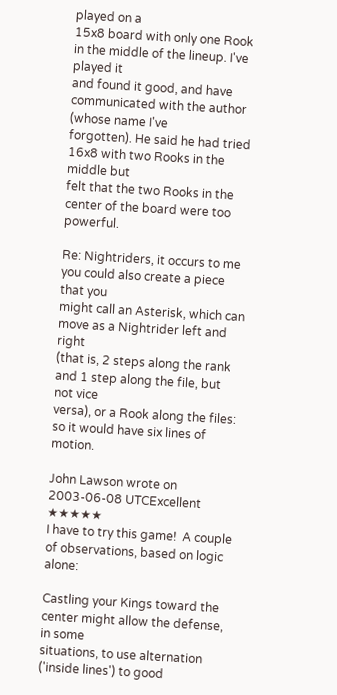played on a
15x8 board with only one Rook in the middle of the lineup. I've played it
and found it good, and have communicated with the author (whose name I've
forgotten). He said he had tried 16x8 with two Rooks in the middle but
felt that the two Rooks in the center of the board were too powerful.

Re: Nightriders, it occurs to me you could also create a piece that you
might call an Asterisk, which can move as a Nightrider left and right
(that is, 2 steps along the rank and 1 step along the file, but not vice
versa), or a Rook along the files: so it would have six lines of motion.

John Lawson wrote on 2003-06-08 UTCExcellent ★★★★★
I have to try this game!  A couple of observations, based on logic alone:

Castling your Kings toward the center might allow the defense, in some
situations, to use alternation ('inside lines') to good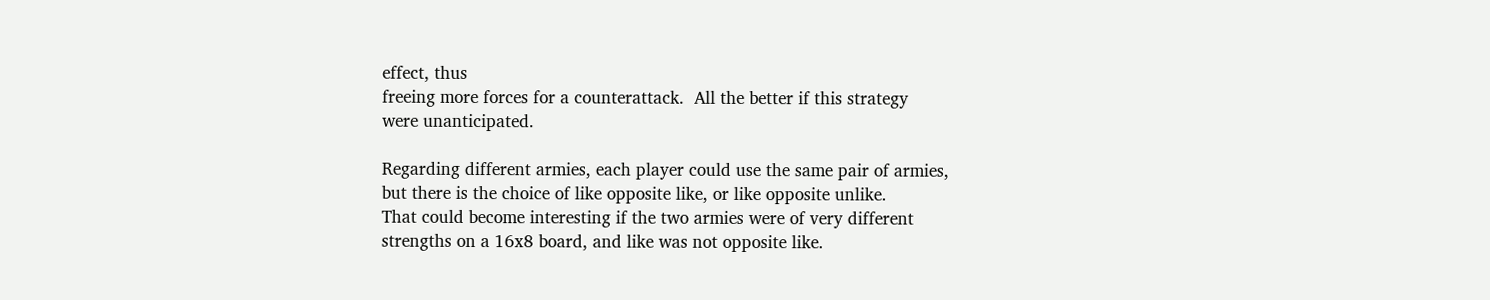effect, thus
freeing more forces for a counterattack.  All the better if this strategy
were unanticipated.

Regarding different armies, each player could use the same pair of armies,
but there is the choice of like opposite like, or like opposite unlike.
That could become interesting if the two armies were of very different
strengths on a 16x8 board, and like was not opposite like.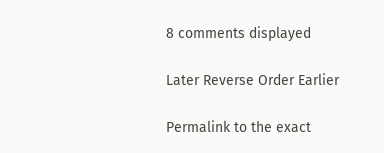8 comments displayed

Later Reverse Order Earlier

Permalink to the exact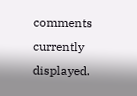comments currently displayed.